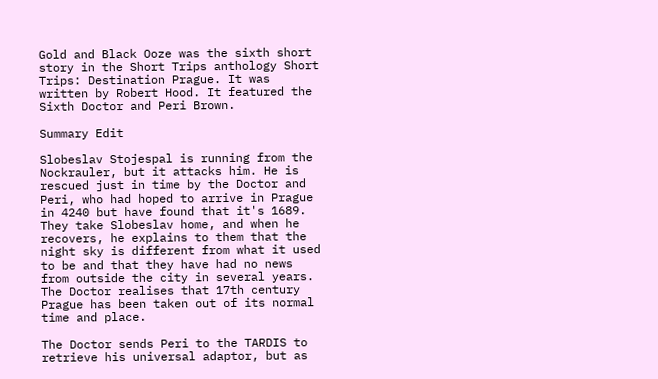Gold and Black Ooze was the sixth short story in the Short Trips anthology Short Trips: Destination Prague. It was written by Robert Hood. It featured the Sixth Doctor and Peri Brown.

Summary Edit

Slobeslav Stojespal is running from the Nockrauler, but it attacks him. He is rescued just in time by the Doctor and Peri, who had hoped to arrive in Prague in 4240 but have found that it's 1689. They take Slobeslav home, and when he recovers, he explains to them that the night sky is different from what it used to be and that they have had no news from outside the city in several years. The Doctor realises that 17th century Prague has been taken out of its normal time and place.

The Doctor sends Peri to the TARDIS to retrieve his universal adaptor, but as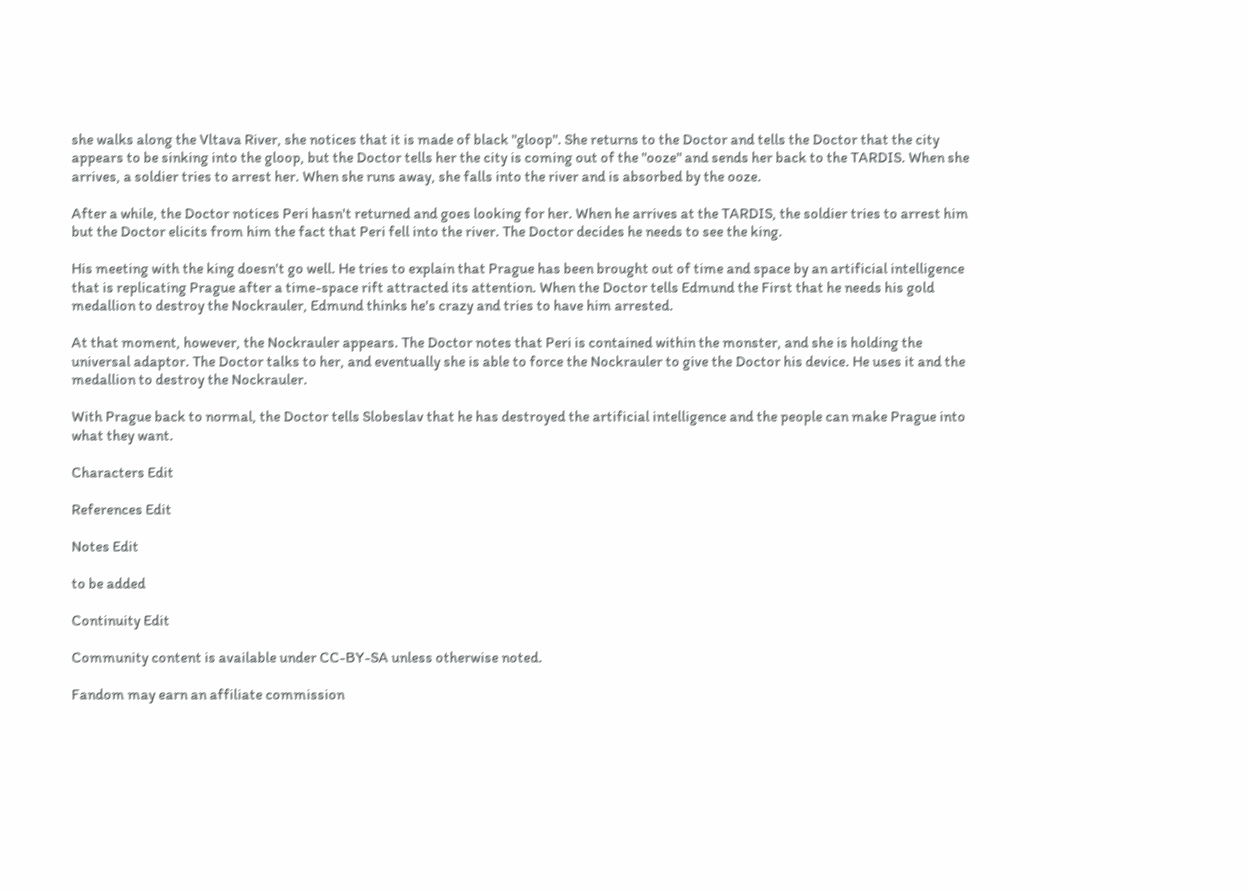she walks along the Vltava River, she notices that it is made of black "gloop". She returns to the Doctor and tells the Doctor that the city appears to be sinking into the gloop, but the Doctor tells her the city is coming out of the "ooze" and sends her back to the TARDIS. When she arrives, a soldier tries to arrest her. When she runs away, she falls into the river and is absorbed by the ooze.

After a while, the Doctor notices Peri hasn't returned and goes looking for her. When he arrives at the TARDIS, the soldier tries to arrest him but the Doctor elicits from him the fact that Peri fell into the river. The Doctor decides he needs to see the king.

His meeting with the king doesn't go well. He tries to explain that Prague has been brought out of time and space by an artificial intelligence that is replicating Prague after a time-space rift attracted its attention. When the Doctor tells Edmund the First that he needs his gold medallion to destroy the Nockrauler, Edmund thinks he's crazy and tries to have him arrested.

At that moment, however, the Nockrauler appears. The Doctor notes that Peri is contained within the monster, and she is holding the universal adaptor. The Doctor talks to her, and eventually she is able to force the Nockrauler to give the Doctor his device. He uses it and the medallion to destroy the Nockrauler.

With Prague back to normal, the Doctor tells Slobeslav that he has destroyed the artificial intelligence and the people can make Prague into what they want.

Characters Edit

References Edit

Notes Edit

to be added

Continuity Edit

Community content is available under CC-BY-SA unless otherwise noted.

Fandom may earn an affiliate commission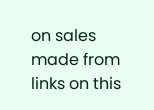on sales made from links on this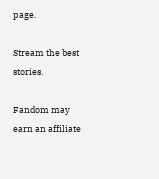page.

Stream the best stories.

Fandom may earn an affiliate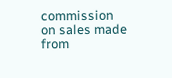commission on sales made from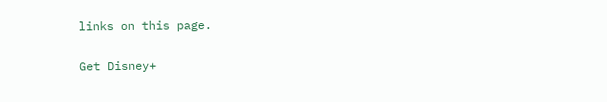links on this page.

Get Disney+